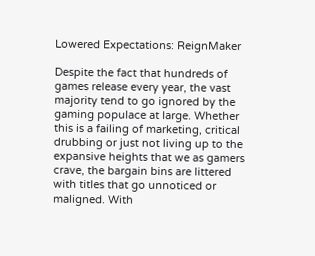Lowered Expectations: ReignMaker

Despite the fact that hundreds of games release every year, the vast majority tend to go ignored by the gaming populace at large. Whether this is a failing of marketing, critical drubbing or just not living up to the expansive heights that we as gamers crave, the bargain bins are littered with titles that go unnoticed or maligned. With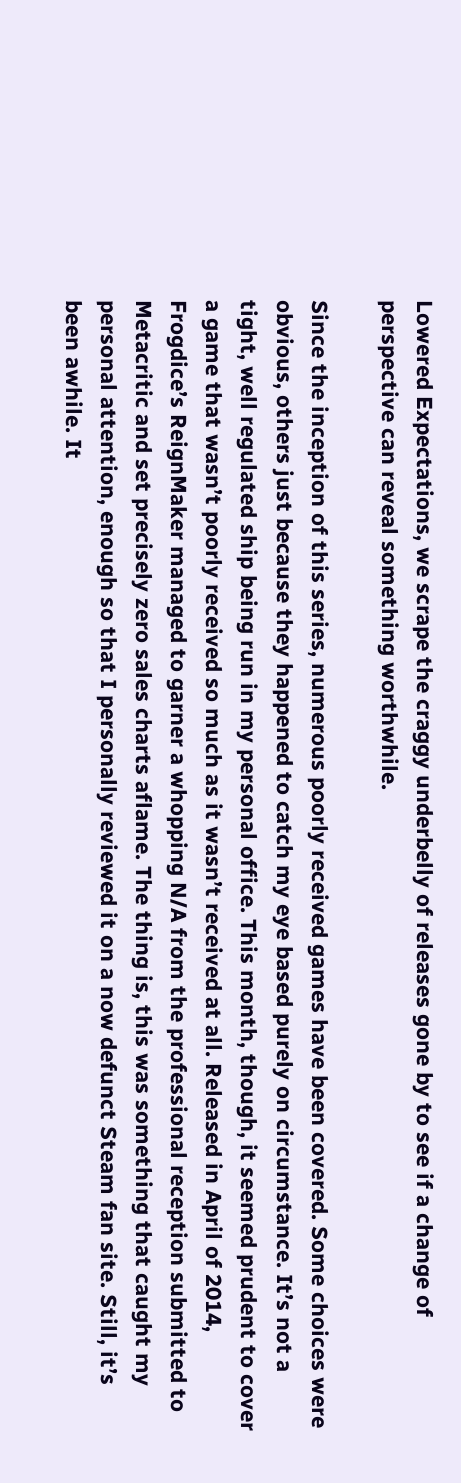Lowered Expectations, we scrape the craggy underbelly of releases gone by to see if a change of perspective can reveal something worthwhile.

Since the inception of this series, numerous poorly received games have been covered. Some choices were obvious, others just because they happened to catch my eye based purely on circumstance. It’s not a tight, well regulated ship being run in my personal office. This month, though, it seemed prudent to cover a game that wasn’t poorly received so much as it wasn’t received at all. Released in April of 2014, Frogdice’s ReignMaker managed to garner a whopping N/A from the professional reception submitted to Metacritic and set precisely zero sales charts aflame. The thing is, this was something that caught my personal attention, enough so that I personally reviewed it on a now defunct Steam fan site. Still, it’s been awhile. It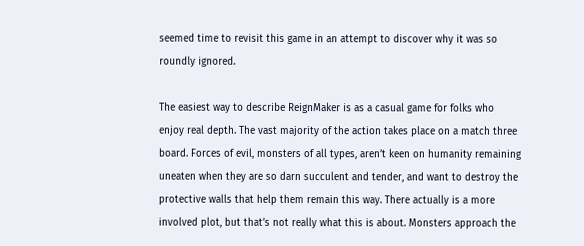seemed time to revisit this game in an attempt to discover why it was so roundly ignored.

The easiest way to describe ReignMaker is as a casual game for folks who enjoy real depth. The vast majority of the action takes place on a match three board. Forces of evil, monsters of all types, aren’t keen on humanity remaining uneaten when they are so darn succulent and tender, and want to destroy the protective walls that help them remain this way. There actually is a more involved plot, but that’s not really what this is about. Monsters approach the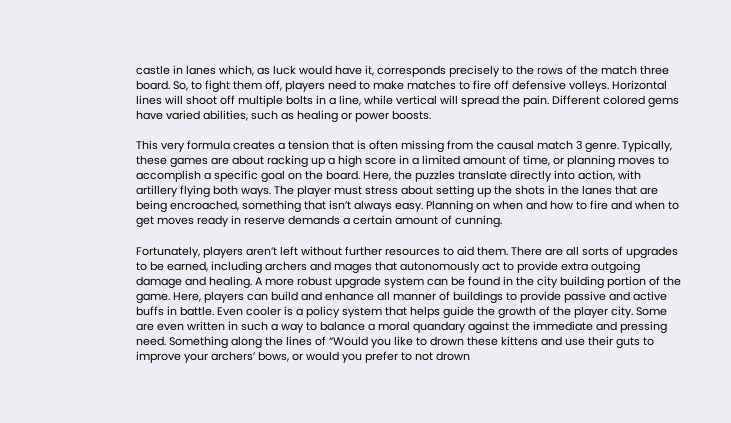castle in lanes which, as luck would have it, corresponds precisely to the rows of the match three board. So, to fight them off, players need to make matches to fire off defensive volleys. Horizontal lines will shoot off multiple bolts in a line, while vertical will spread the pain. Different colored gems have varied abilities, such as healing or power boosts.

This very formula creates a tension that is often missing from the causal match 3 genre. Typically, these games are about racking up a high score in a limited amount of time, or planning moves to accomplish a specific goal on the board. Here, the puzzles translate directly into action, with artillery flying both ways. The player must stress about setting up the shots in the lanes that are being encroached, something that isn’t always easy. Planning on when and how to fire and when to get moves ready in reserve demands a certain amount of cunning.

Fortunately, players aren’t left without further resources to aid them. There are all sorts of upgrades to be earned, including archers and mages that autonomously act to provide extra outgoing damage and healing. A more robust upgrade system can be found in the city building portion of the game. Here, players can build and enhance all manner of buildings to provide passive and active buffs in battle. Even cooler is a policy system that helps guide the growth of the player city. Some are even written in such a way to balance a moral quandary against the immediate and pressing need. Something along the lines of “Would you like to drown these kittens and use their guts to improve your archers’ bows, or would you prefer to not drown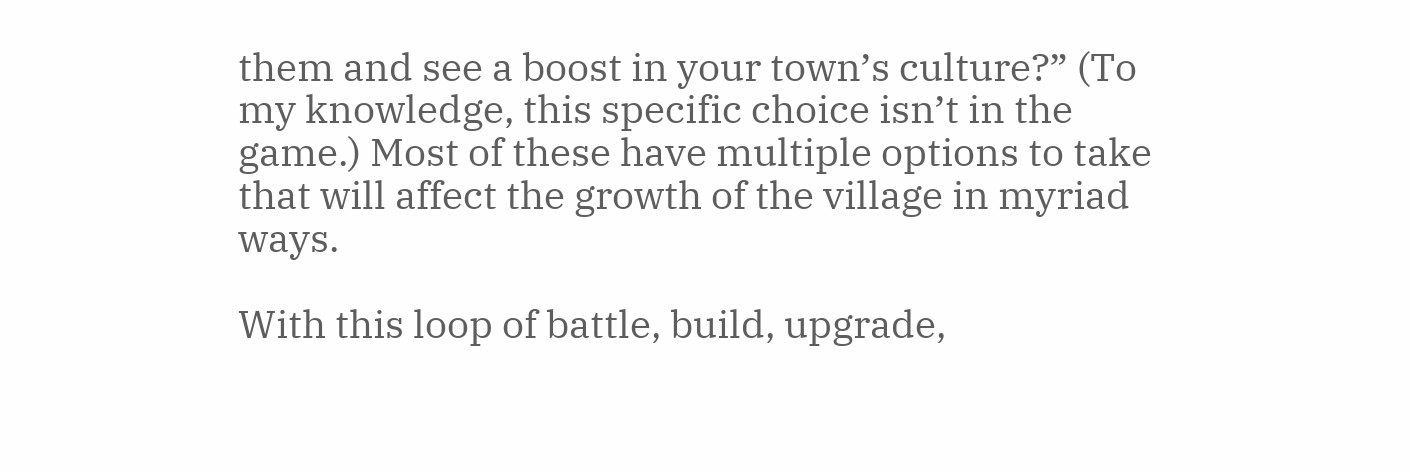them and see a boost in your town’s culture?” (To my knowledge, this specific choice isn’t in the game.) Most of these have multiple options to take that will affect the growth of the village in myriad ways.

With this loop of battle, build, upgrade,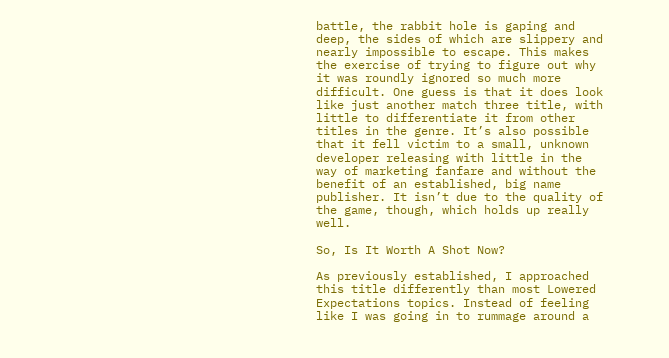battle, the rabbit hole is gaping and deep, the sides of which are slippery and nearly impossible to escape. This makes the exercise of trying to figure out why it was roundly ignored so much more difficult. One guess is that it does look like just another match three title, with little to differentiate it from other titles in the genre. It’s also possible that it fell victim to a small, unknown developer releasing with little in the way of marketing fanfare and without the benefit of an established, big name publisher. It isn’t due to the quality of the game, though, which holds up really well.

So, Is It Worth A Shot Now?

As previously established, I approached this title differently than most Lowered Expectations topics. Instead of feeling like I was going in to rummage around a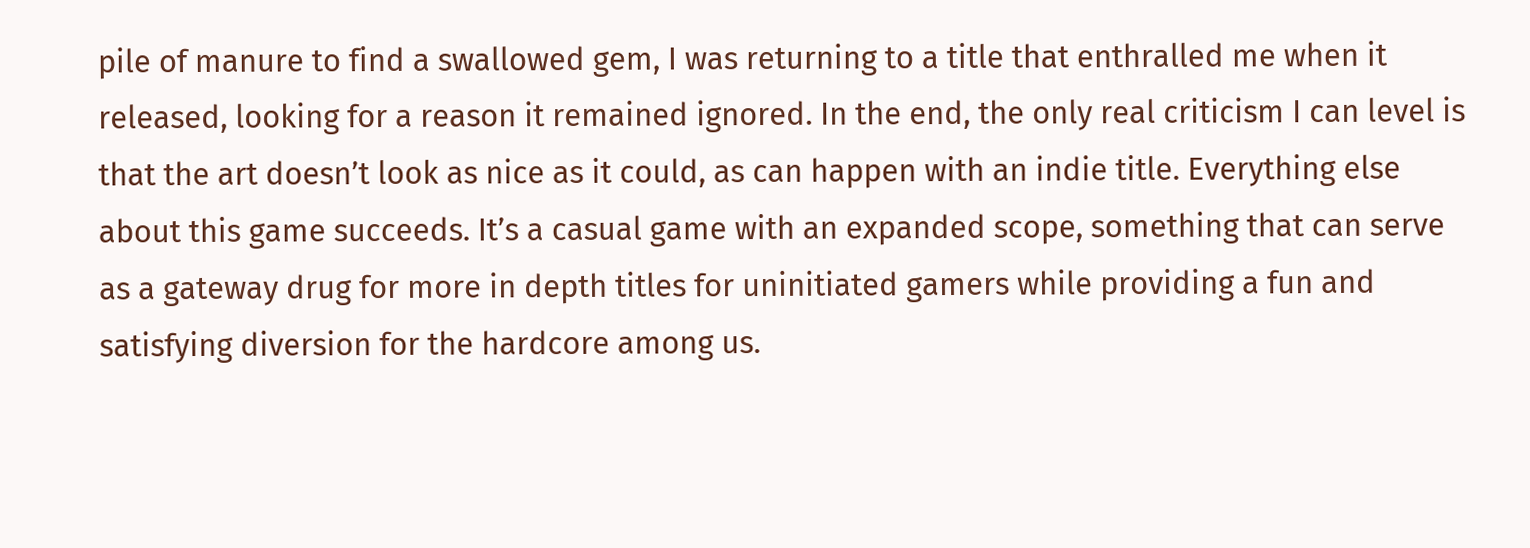pile of manure to find a swallowed gem, I was returning to a title that enthralled me when it released, looking for a reason it remained ignored. In the end, the only real criticism I can level is that the art doesn’t look as nice as it could, as can happen with an indie title. Everything else about this game succeeds. It’s a casual game with an expanded scope, something that can serve as a gateway drug for more in depth titles for uninitiated gamers while providing a fun and satisfying diversion for the hardcore among us.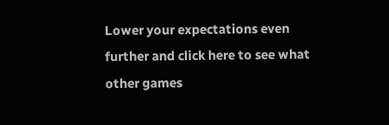Lower your expectations even further and click here to see what other games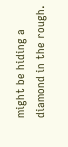might be hiding a diamond in the rough.